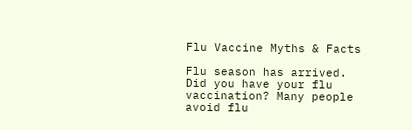Flu Vaccine Myths & Facts

Flu season has arrived. Did you have your flu vaccination? Many people avoid flu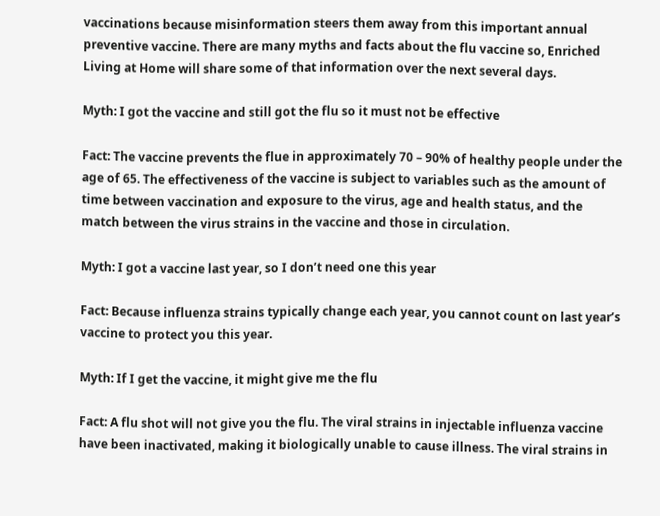vaccinations because misinformation steers them away from this important annual preventive vaccine. There are many myths and facts about the flu vaccine so, Enriched Living at Home will share some of that information over the next several days.

Myth: I got the vaccine and still got the flu so it must not be effective

Fact: The vaccine prevents the flue in approximately 70 – 90% of healthy people under the age of 65. The effectiveness of the vaccine is subject to variables such as the amount of time between vaccination and exposure to the virus, age and health status, and the match between the virus strains in the vaccine and those in circulation.

Myth: I got a vaccine last year, so I don’t need one this year

Fact: Because influenza strains typically change each year, you cannot count on last year’s vaccine to protect you this year.

Myth: If I get the vaccine, it might give me the flu

Fact: A flu shot will not give you the flu. The viral strains in injectable influenza vaccine have been inactivated, making it biologically unable to cause illness. The viral strains in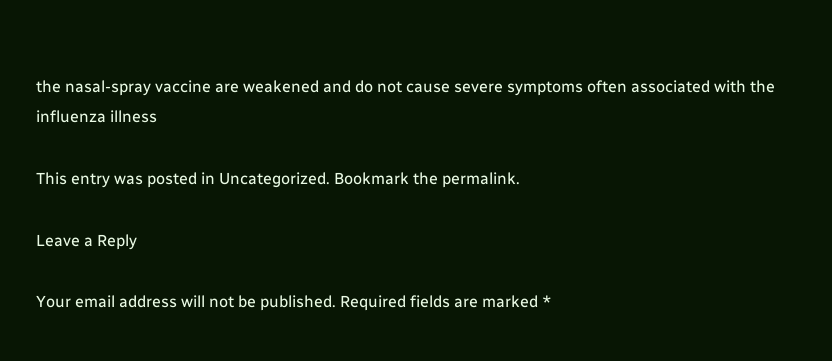the nasal-spray vaccine are weakened and do not cause severe symptoms often associated with the influenza illness

This entry was posted in Uncategorized. Bookmark the permalink.

Leave a Reply

Your email address will not be published. Required fields are marked *